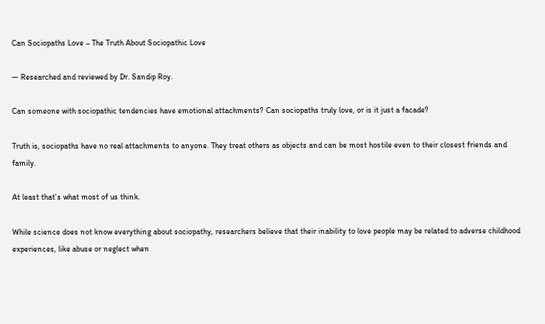Can Sociopaths Love – The Truth About Sociopathic Love

— Researched and reviewed by Dr. Sandip Roy.

Can someone with sociopathic tendencies have emotional attachments? Can sociopaths truly love, or is it just a facade?

Truth is, sociopaths have no real attachments to anyone. They treat others as objects and can be most hostile even to their closest friends and family.

At least that’s what most of us think.

While science does not know everything about sociopathy, researchers believe that their inability to love people may be related to adverse childhood experiences, like abuse or neglect when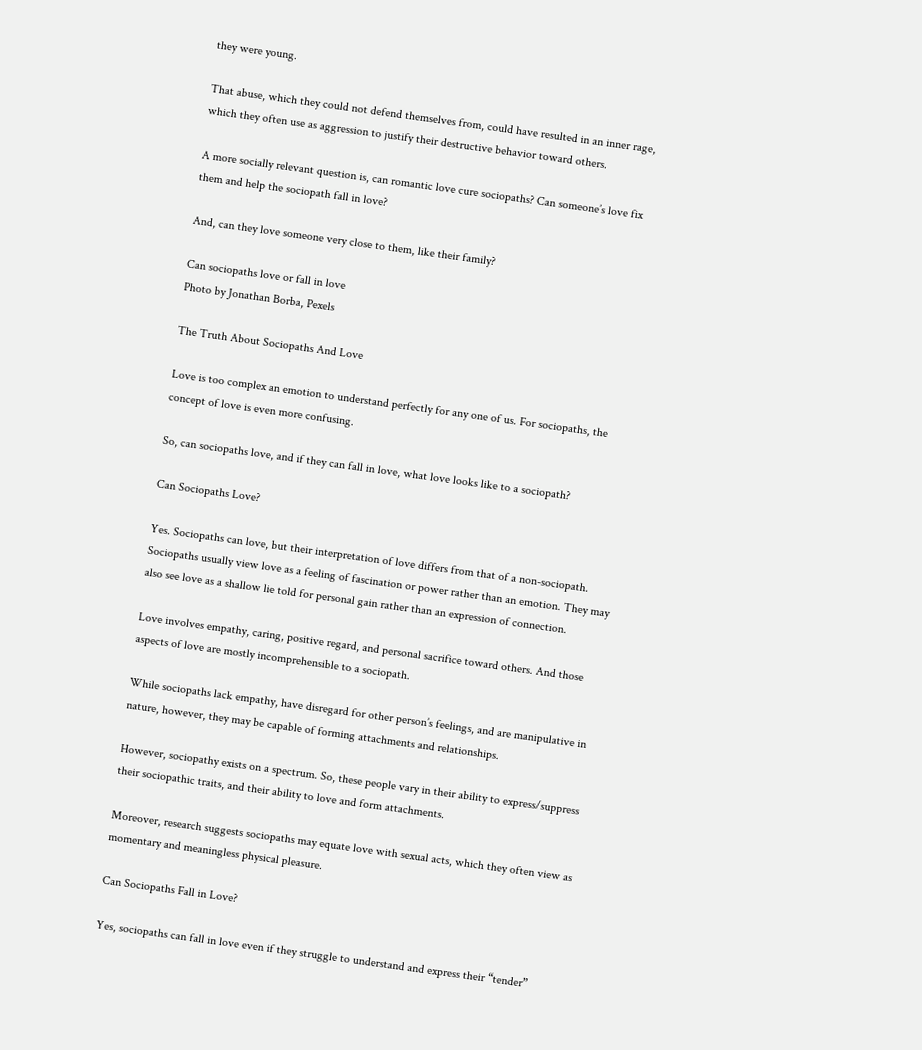they were young.

That abuse, which they could not defend themselves from, could have resulted in an inner rage, which they often use as aggression to justify their destructive behavior toward others.

A more socially relevant question is, can romantic love cure sociopaths? Can someone’s love fix them and help the sociopath fall in love?

And, can they love someone very close to them, like their family?

Can sociopaths love or fall in love
Photo by Jonathan Borba, Pexels

The Truth About Sociopaths And Love

Love is too complex an emotion to understand perfectly for any one of us. For sociopaths, the concept of love is even more confusing.

So, can sociopaths love, and if they can fall in love, what love looks like to a sociopath?

Can Sociopaths Love?

Yes. Sociopaths can love, but their interpretation of love differs from that of a non-sociopath. Sociopaths usually view love as a feeling of fascination or power rather than an emotion. They may also see love as a shallow lie told for personal gain rather than an expression of connection.

Love involves empathy, caring, positive regard, and personal sacrifice toward others. And those aspects of love are mostly incomprehensible to a sociopath.

While sociopaths lack empathy, have disregard for other person’s feelings, and are manipulative in nature, however, they may be capable of forming attachments and relationships.

However, sociopathy exists on a spectrum. So, these people vary in their ability to express/suppress their sociopathic traits, and their ability to love and form attachments.

Moreover, research suggests sociopaths may equate love with sexual acts, which they often view as momentary and meaningless physical pleasure.

Can Sociopaths Fall in Love?

Yes, sociopaths can fall in love even if they struggle to understand and express their “tender”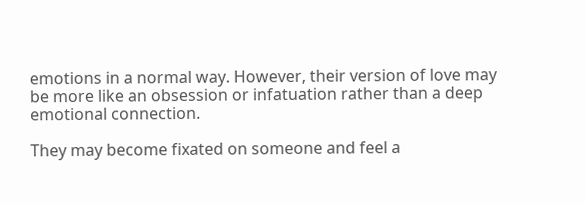emotions in a normal way. However, their version of love may be more like an obsession or infatuation rather than a deep emotional connection.

They may become fixated on someone and feel a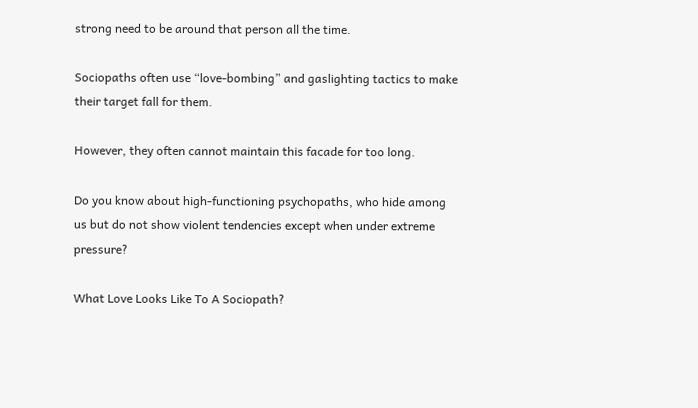strong need to be around that person all the time.

Sociopaths often use “love-bombing” and gaslighting tactics to make their target fall for them.

However, they often cannot maintain this facade for too long.

Do you know about high-functioning psychopaths, who hide among us but do not show violent tendencies except when under extreme pressure?

What Love Looks Like To A Sociopath?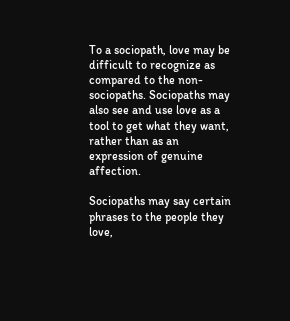To a sociopath, love may be difficult to recognize as compared to the non-sociopaths. Sociopaths may also see and use love as a tool to get what they want, rather than as an expression of genuine affection.

Sociopaths may say certain phrases to the people they love,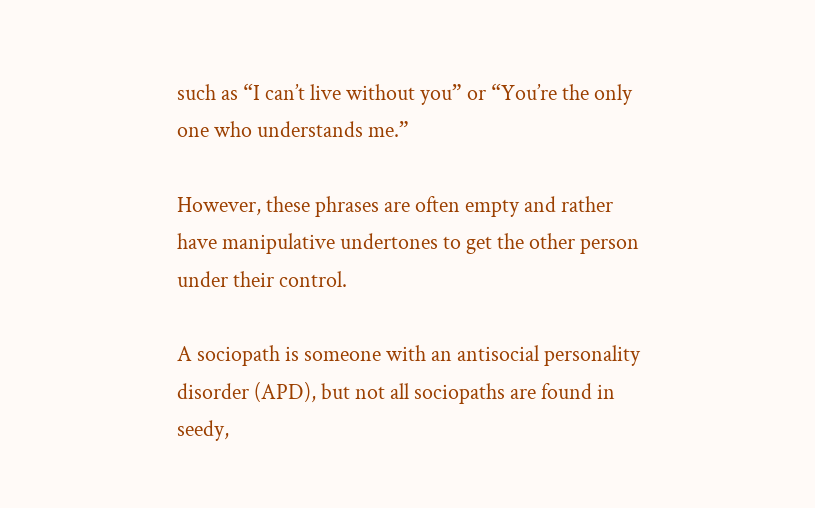such as “I can’t live without you” or “You’re the only one who understands me.”

However, these phrases are often empty and rather have manipulative undertones to get the other person under their control.

A sociopath is someone with an antisocial personality disorder (APD), but not all sociopaths are found in seedy,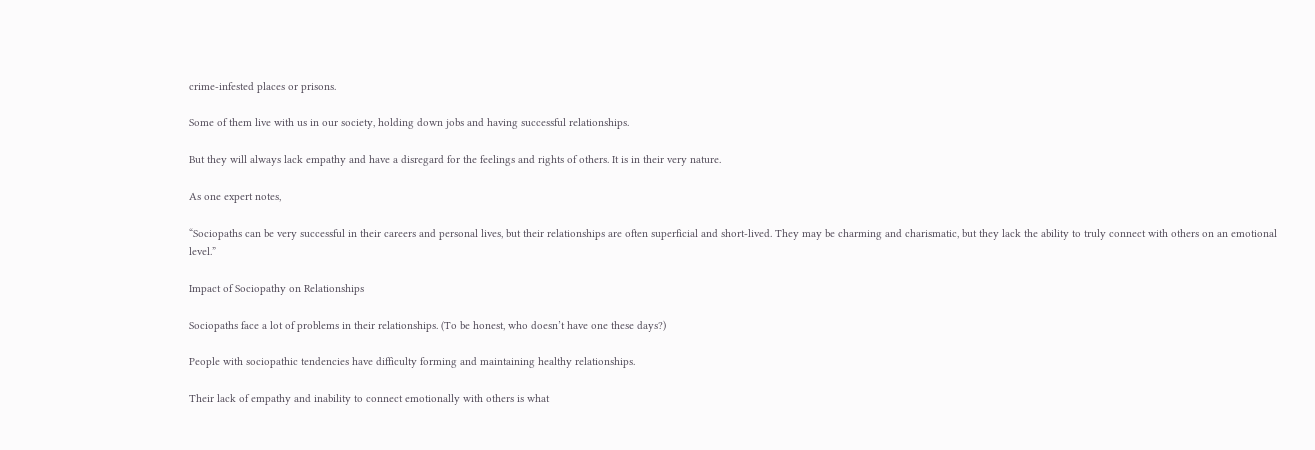crime-infested places or prisons.

Some of them live with us in our society, holding down jobs and having successful relationships.

But they will always lack empathy and have a disregard for the feelings and rights of others. It is in their very nature.

As one expert notes,

“Sociopaths can be very successful in their careers and personal lives, but their relationships are often superficial and short-lived. They may be charming and charismatic, but they lack the ability to truly connect with others on an emotional level.”

Impact of Sociopathy on Relationships

Sociopaths face a lot of problems in their relationships. (To be honest, who doesn’t have one these days?)

People with sociopathic tendencies have difficulty forming and maintaining healthy relationships.

Their lack of empathy and inability to connect emotionally with others is what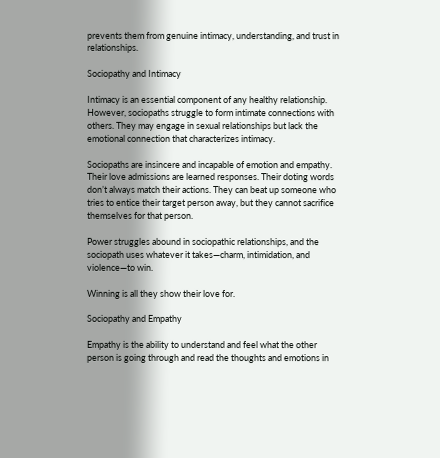prevents them from genuine intimacy, understanding, and trust in relationships.

Sociopathy and Intimacy

Intimacy is an essential component of any healthy relationship. However, sociopaths struggle to form intimate connections with others. They may engage in sexual relationships but lack the emotional connection that characterizes intimacy.

Sociopaths are insincere and incapable of emotion and empathy. Their love admissions are learned responses. Their doting words don’t always match their actions. They can beat up someone who tries to entice their target person away, but they cannot sacrifice themselves for that person.

Power struggles abound in sociopathic relationships, and the sociopath uses whatever it takes—charm, intimidation, and violence—to win.

Winning is all they show their love for.

Sociopathy and Empathy

Empathy is the ability to understand and feel what the other person is going through and read the thoughts and emotions in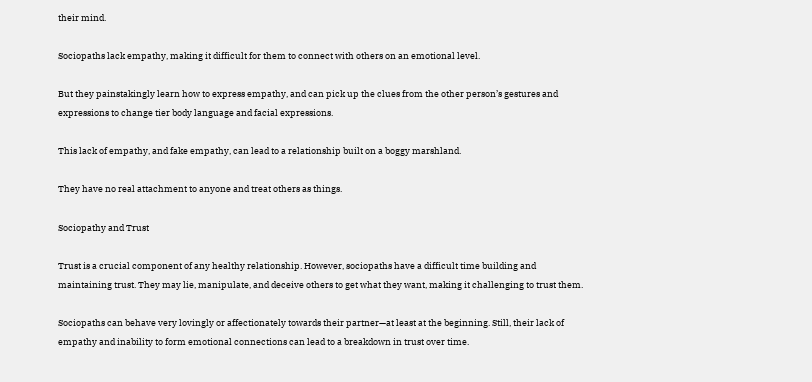their mind.

Sociopaths lack empathy, making it difficult for them to connect with others on an emotional level.

But they painstakingly learn how to express empathy, and can pick up the clues from the other person’s gestures and expressions to change tier body language and facial expressions.

This lack of empathy, and fake empathy, can lead to a relationship built on a boggy marshland.

They have no real attachment to anyone and treat others as things.

Sociopathy and Trust

Trust is a crucial component of any healthy relationship. However, sociopaths have a difficult time building and maintaining trust. They may lie, manipulate, and deceive others to get what they want, making it challenging to trust them.

Sociopaths can behave very lovingly or affectionately towards their partner—at least at the beginning. Still, their lack of empathy and inability to form emotional connections can lead to a breakdown in trust over time.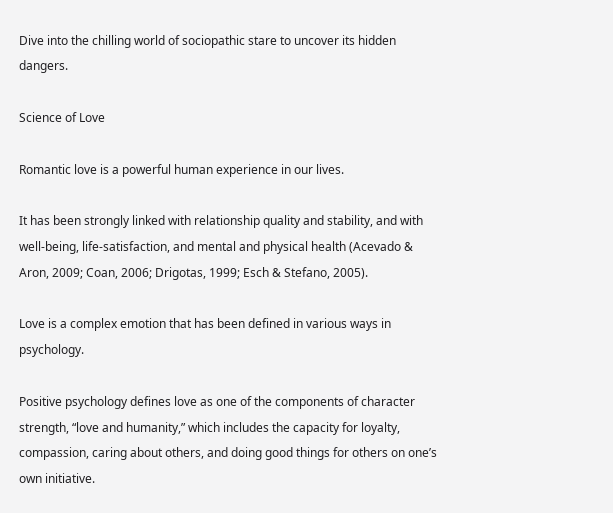Dive into the chilling world of sociopathic stare to uncover its hidden dangers.

Science of Love

Romantic love is a powerful human experience in our lives.

It has been strongly linked with relationship quality and stability, and with well-being, life-satisfaction, and mental and physical health (Acevado & Aron, 2009; Coan, 2006; Drigotas, 1999; Esch & Stefano, 2005).

Love is a complex emotion that has been defined in various ways in psychology.

Positive psychology defines love as one of the components of character strength, “love and humanity,” which includes the capacity for loyalty, compassion, caring about others, and doing good things for others on one’s own initiative.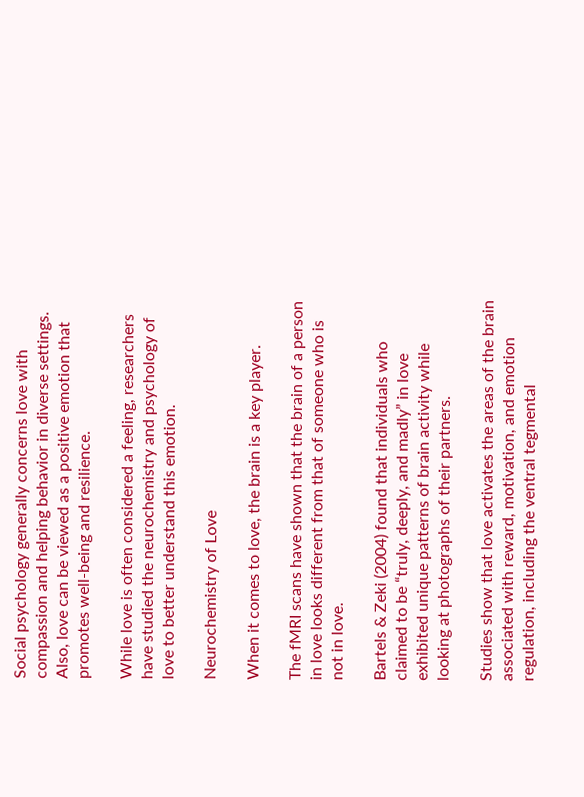Social psychology generally concerns love with compassion and helping behavior in diverse settings. Also, love can be viewed as a positive emotion that promotes well-being and resilience.

While love is often considered a feeling, researchers have studied the neurochemistry and psychology of love to better understand this emotion.

Neurochemistry of Love

When it comes to love, the brain is a key player.

The fMRI scans have shown that the brain of a person in love looks different from that of someone who is not in love.

Bartels & Zeki (2004) found that individuals who claimed to be “truly, deeply, and madly” in love exhibited unique patterns of brain activity while looking at photographs of their partners.

Studies show that love activates the areas of the brain associated with reward, motivation, and emotion regulation, including the ventral tegmental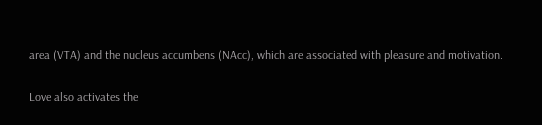area (VTA) and the nucleus accumbens (NAcc), which are associated with pleasure and motivation.

Love also activates the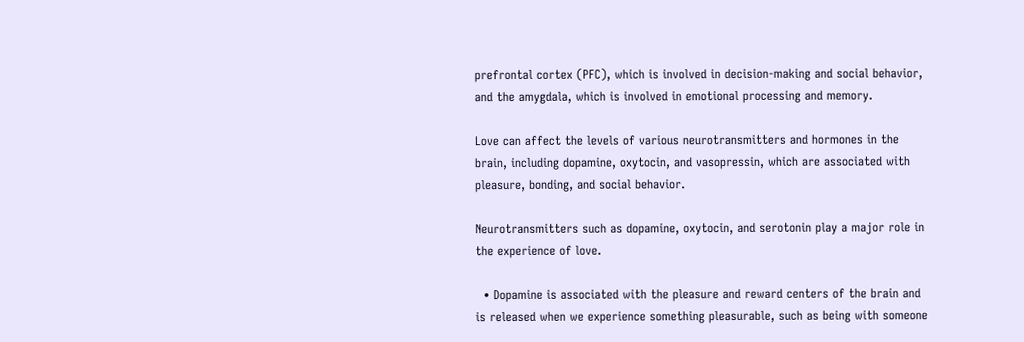prefrontal cortex (PFC), which is involved in decision-making and social behavior, and the amygdala, which is involved in emotional processing and memory.

Love can affect the levels of various neurotransmitters and hormones in the brain, including dopamine, oxytocin, and vasopressin, which are associated with pleasure, bonding, and social behavior.

Neurotransmitters such as dopamine, oxytocin, and serotonin play a major role in the experience of love.

  • Dopamine is associated with the pleasure and reward centers of the brain and is released when we experience something pleasurable, such as being with someone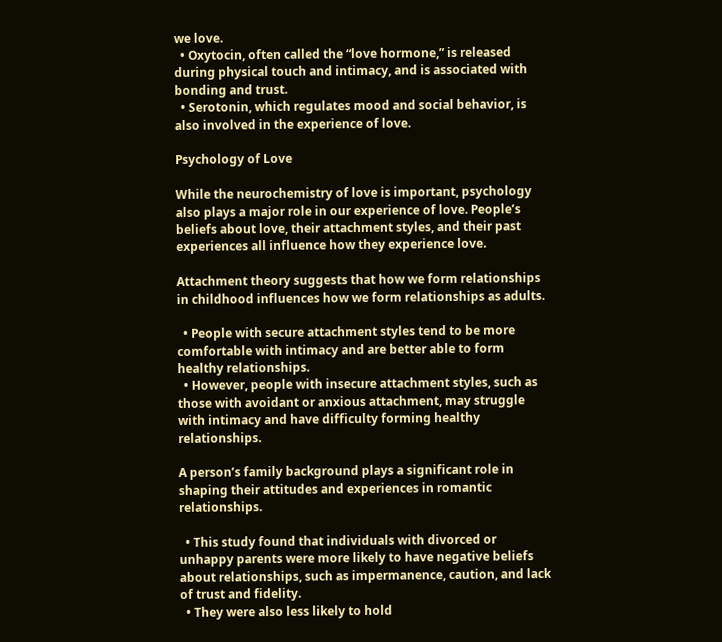we love.
  • Oxytocin, often called the “love hormone,” is released during physical touch and intimacy, and is associated with bonding and trust.
  • Serotonin, which regulates mood and social behavior, is also involved in the experience of love.

Psychology of Love

While the neurochemistry of love is important, psychology also plays a major role in our experience of love. People’s beliefs about love, their attachment styles, and their past experiences all influence how they experience love.

Attachment theory suggests that how we form relationships in childhood influences how we form relationships as adults.

  • People with secure attachment styles tend to be more comfortable with intimacy and are better able to form healthy relationships.
  • However, people with insecure attachment styles, such as those with avoidant or anxious attachment, may struggle with intimacy and have difficulty forming healthy relationships.

A person’s family background plays a significant role in shaping their attitudes and experiences in romantic relationships.

  • This study found that individuals with divorced or unhappy parents were more likely to have negative beliefs about relationships, such as impermanence, caution, and lack of trust and fidelity.
  • They were also less likely to hold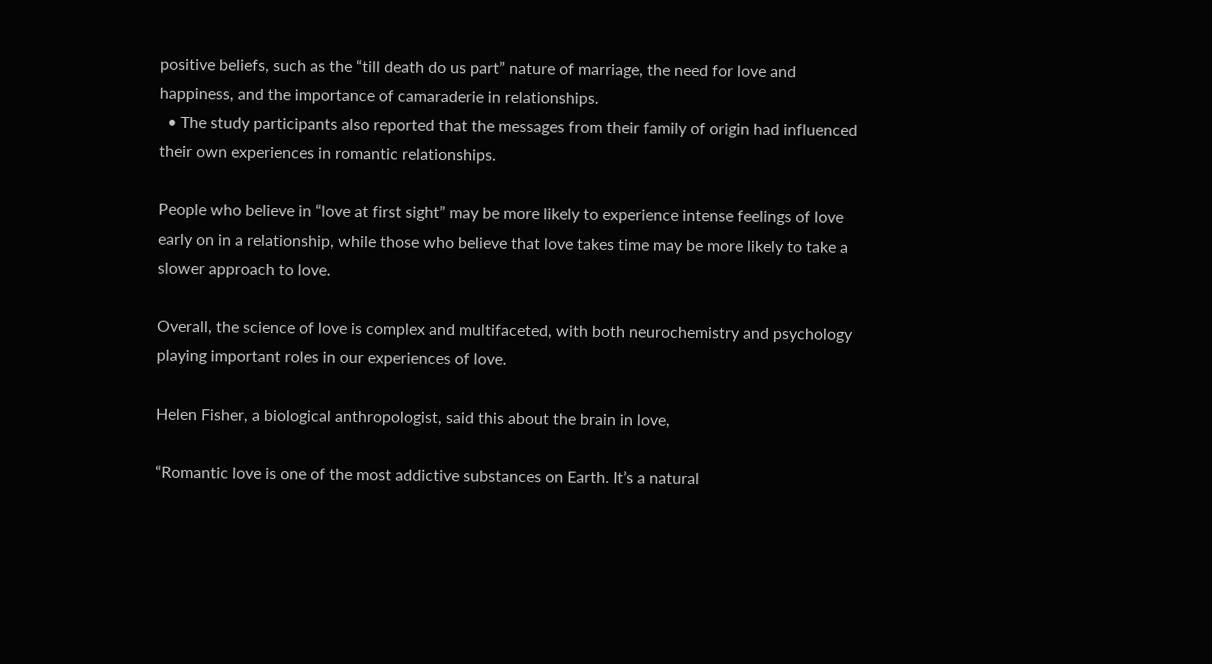positive beliefs, such as the “till death do us part” nature of marriage, the need for love and happiness, and the importance of camaraderie in relationships.
  • The study participants also reported that the messages from their family of origin had influenced their own experiences in romantic relationships.

People who believe in “love at first sight” may be more likely to experience intense feelings of love early on in a relationship, while those who believe that love takes time may be more likely to take a slower approach to love.

Overall, the science of love is complex and multifaceted, with both neurochemistry and psychology playing important roles in our experiences of love.

Helen Fisher, a biological anthropologist, said this about the brain in love,

“Romantic love is one of the most addictive substances on Earth. It’s a natural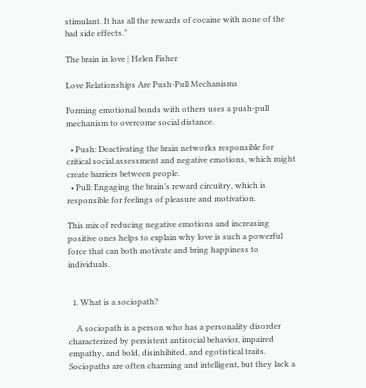stimulant. It has all the rewards of cocaine with none of the bad side effects.”

The brain in love | Helen Fisher

Love Relationships Are Push-Pull Mechanisms

Forming emotional bonds with others uses a push-pull mechanism to overcome social distance.

  • Push: Deactivating the brain networks responsible for critical social assessment and negative emotions, which might create barriers between people.
  • Pull: Engaging the brain’s reward circuitry, which is responsible for feelings of pleasure and motivation.

This mix of reducing negative emotions and increasing positive ones helps to explain why love is such a powerful force that can both motivate and bring happiness to individuals.


  1. What is a sociopath?

    A sociopath is a person who has a personality disorder characterized by persistent antisocial behavior, impaired empathy, and bold, disinhibited, and egotistical traits. Sociopaths are often charming and intelligent, but they lack a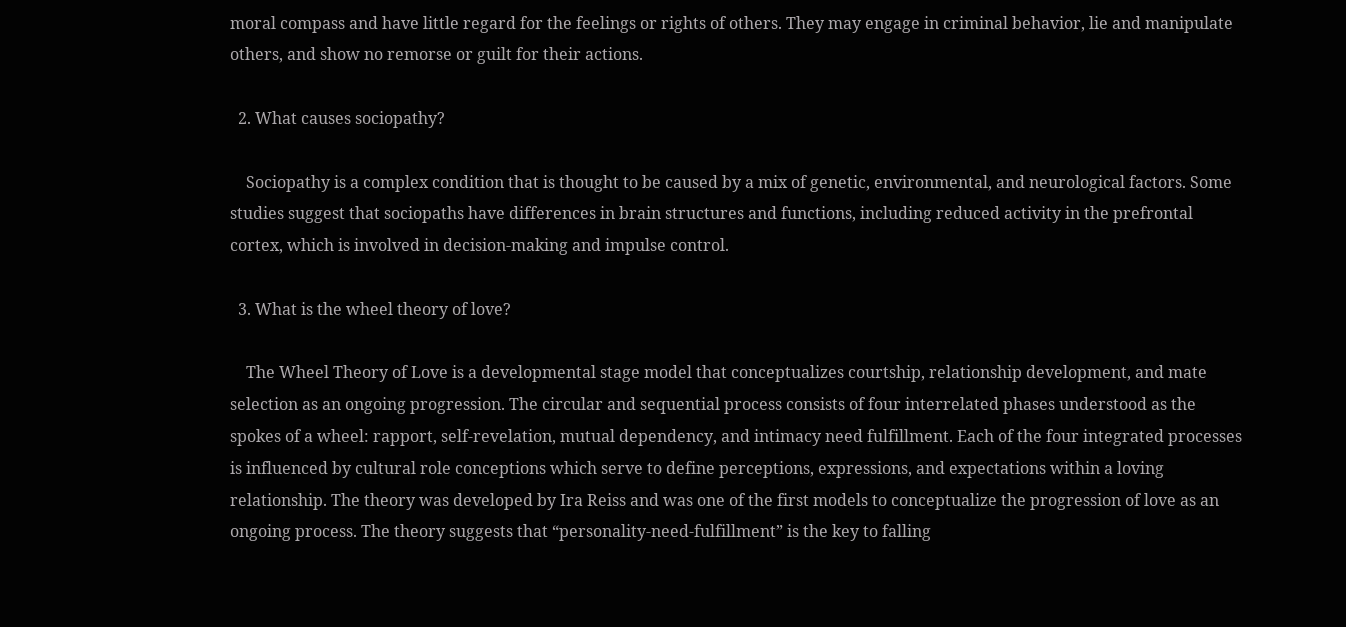moral compass and have little regard for the feelings or rights of others. They may engage in criminal behavior, lie and manipulate others, and show no remorse or guilt for their actions.

  2. What causes sociopathy?

    Sociopathy is a complex condition that is thought to be caused by a mix of genetic, environmental, and neurological factors. Some studies suggest that sociopaths have differences in brain structures and functions, including reduced activity in the prefrontal cortex, which is involved in decision-making and impulse control.

  3. What is the wheel theory of love?

    The Wheel Theory of Love is a developmental stage model that conceptualizes courtship, relationship development, and mate selection as an ongoing progression. The circular and sequential process consists of four interrelated phases understood as the spokes of a wheel: rapport, self-revelation, mutual dependency, and intimacy need fulfillment. Each of the four integrated processes is influenced by cultural role conceptions which serve to define perceptions, expressions, and expectations within a loving relationship. The theory was developed by Ira Reiss and was one of the first models to conceptualize the progression of love as an ongoing process. The theory suggests that “personality-need-fulfillment” is the key to falling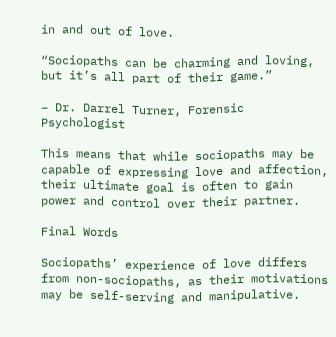in and out of love.

“Sociopaths can be charming and loving, but it’s all part of their game.”

– Dr. Darrel Turner, Forensic Psychologist

This means that while sociopaths may be capable of expressing love and affection, their ultimate goal is often to gain power and control over their partner.

Final Words

Sociopaths’ experience of love differs from non-sociopaths, as their motivations may be self-serving and manipulative.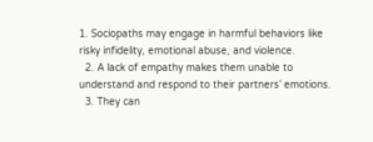1. Sociopaths may engage in harmful behaviors like risky infidelity, emotional abuse, and violence.
  2. A lack of empathy makes them unable to understand and respond to their partners’ emotions.
  3. They can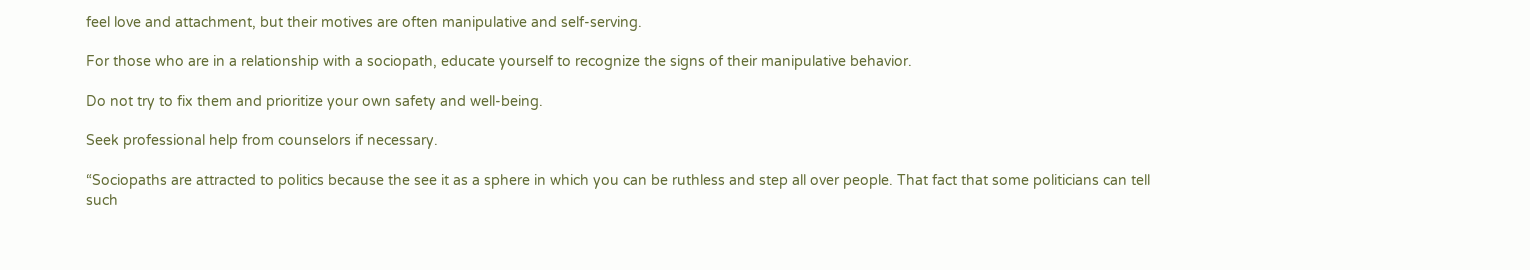feel love and attachment, but their motives are often manipulative and self-serving.

For those who are in a relationship with a sociopath, educate yourself to recognize the signs of their manipulative behavior.

Do not try to fix them and prioritize your own safety and well-being.

Seek professional help from counselors if necessary.

“Sociopaths are attracted to politics because the see it as a sphere in which you can be ruthless and step all over people. That fact that some politicians can tell such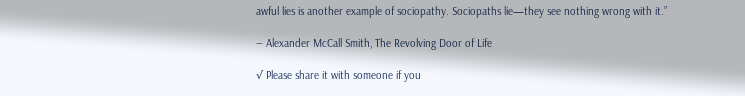awful lies is another example of sociopathy. Sociopaths lie—they see nothing wrong with it.”

― Alexander McCall Smith, The Revolving Door of Life

√ Please share it with someone if you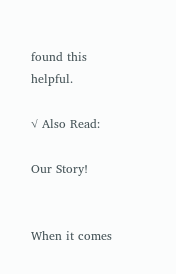found this helpful.

√ Also Read:

Our Story!


When it comes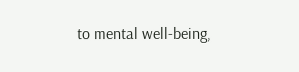to mental well-being,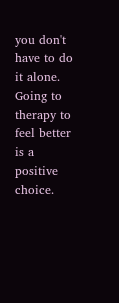you don't have to do it alone. Going to therapy to feel better is a positive choice.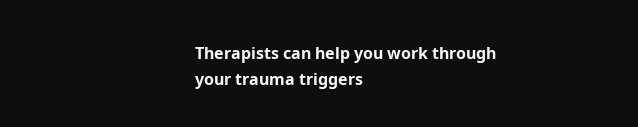Therapists can help you work through your trauma triggers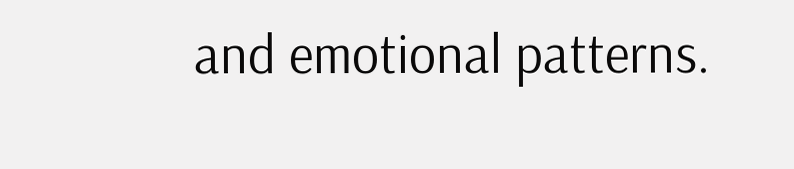and emotional patterns.